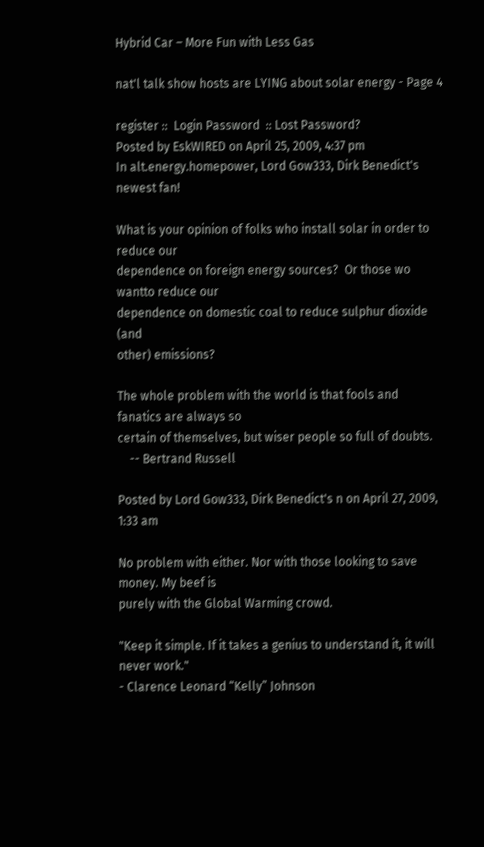Hybrid Car – More Fun with Less Gas

nat'l talk show hosts are LYING about solar energy - Page 4

register ::  Login Password  :: Lost Password?
Posted by EskWIRED on April 25, 2009, 4:37 pm
In alt.energy.homepower, Lord Gow333, Dirk Benedict's newest fan!

What is your opinion of folks who install solar in order to reduce our
dependence on foreign energy sources?  Or those wo wantto reduce our
dependence on domestic coal to reduce sulphur dioxide (and
other) emissions?

The whole problem with the world is that fools and fanatics are always so
certain of themselves, but wiser people so full of doubts.
    -- Bertrand Russell

Posted by Lord Gow333, Dirk Benedict's n on April 27, 2009, 1:33 am

No problem with either. Nor with those looking to save money. My beef is
purely with the Global Warming crowd.

"Keep it simple. If it takes a genius to understand it, it will never work."
- Clarence Leonard “Kelly” Johnson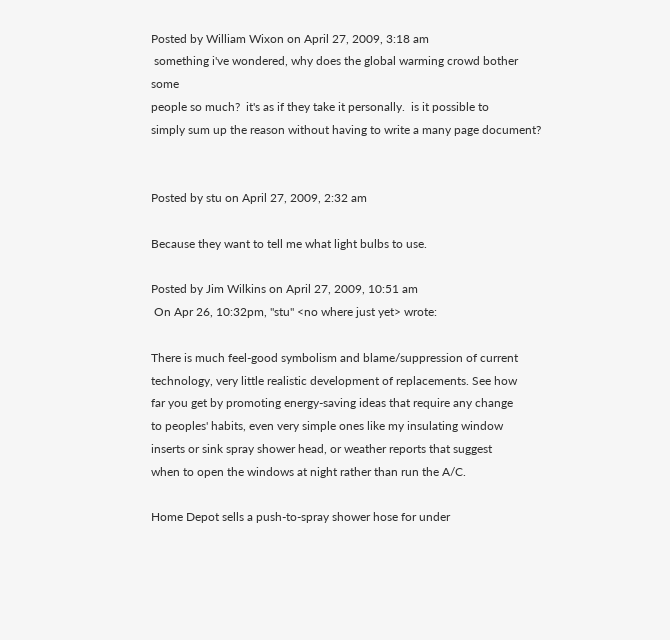Posted by William Wixon on April 27, 2009, 3:18 am
 something i've wondered, why does the global warming crowd bother some
people so much?  it's as if they take it personally.  is it possible to
simply sum up the reason without having to write a many page document?


Posted by stu on April 27, 2009, 2:32 am

Because they want to tell me what light bulbs to use.

Posted by Jim Wilkins on April 27, 2009, 10:51 am
 On Apr 26, 10:32pm, "stu" <no where just yet> wrote:

There is much feel-good symbolism and blame/suppression of current
technology, very little realistic development of replacements. See how
far you get by promoting energy-saving ideas that require any change
to peoples' habits, even very simple ones like my insulating window
inserts or sink spray shower head, or weather reports that suggest
when to open the windows at night rather than run the A/C.

Home Depot sells a push-to-spray shower hose for under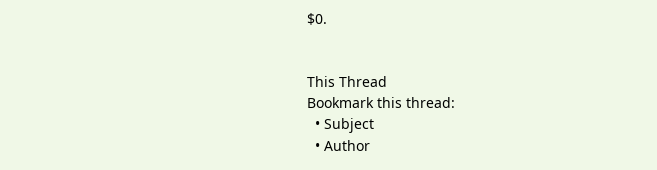$0.


This Thread
Bookmark this thread:
  • Subject
  • Author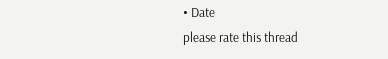• Date
please rate this thread